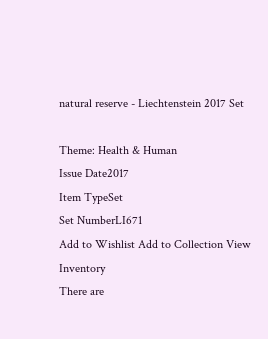natural reserve - Liechtenstein 2017 Set

Theme: Health & Human
Issue Date2017
Item TypeSet
Set NumberLI671
Add to Wishlist Add to Collection View Inventory
There are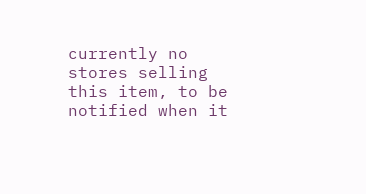currently no stores selling this item, to be notified when it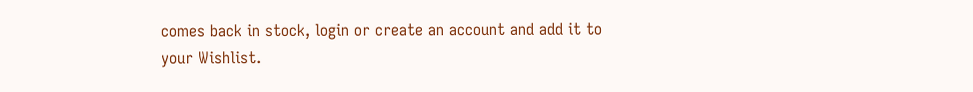comes back in stock, login or create an account and add it to your Wishlist.